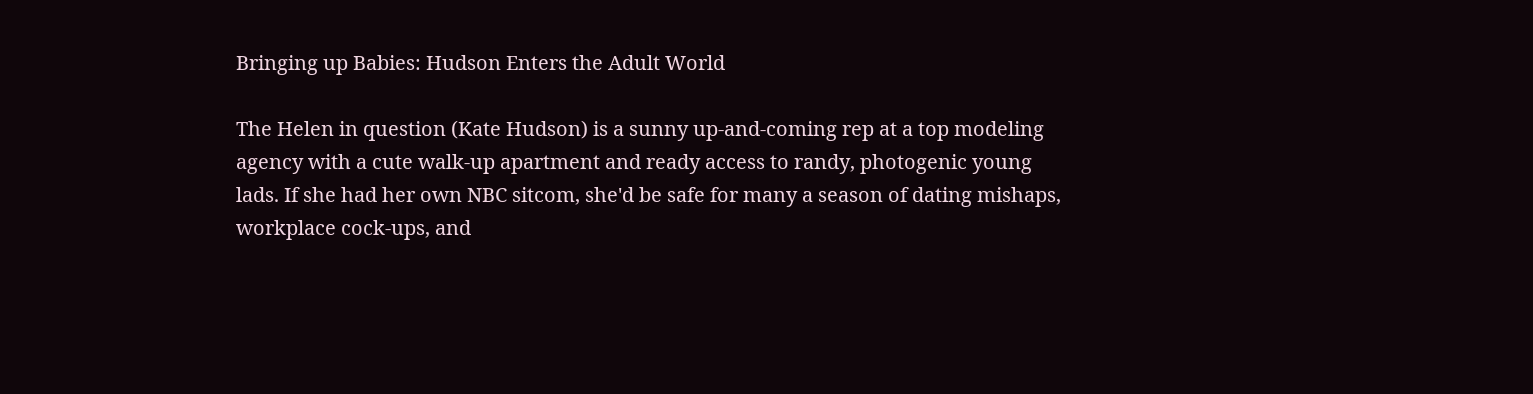Bringing up Babies: Hudson Enters the Adult World

The Helen in question (Kate Hudson) is a sunny up-and-coming rep at a top modeling agency with a cute walk-up apartment and ready access to randy, photogenic young lads. If she had her own NBC sitcom, she'd be safe for many a season of dating mishaps, workplace cock-ups, and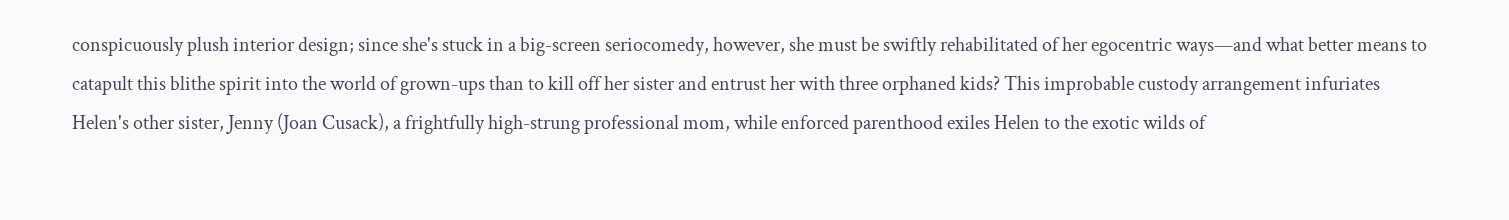conspicuously plush interior design; since she's stuck in a big-screen seriocomedy, however, she must be swiftly rehabilitated of her egocentric ways—and what better means to catapult this blithe spirit into the world of grown-ups than to kill off her sister and entrust her with three orphaned kids? This improbable custody arrangement infuriates Helen's other sister, Jenny (Joan Cusack), a frightfully high-strung professional mom, while enforced parenthood exiles Helen to the exotic wilds of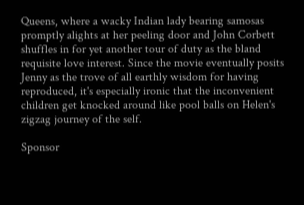Queens, where a wacky Indian lady bearing samosas promptly alights at her peeling door and John Corbett shuffles in for yet another tour of duty as the bland requisite love interest. Since the movie eventually posits Jenny as the trove of all earthly wisdom for having reproduced, it's especially ironic that the inconvenient children get knocked around like pool balls on Helen's zigzag journey of the self.

Sponsor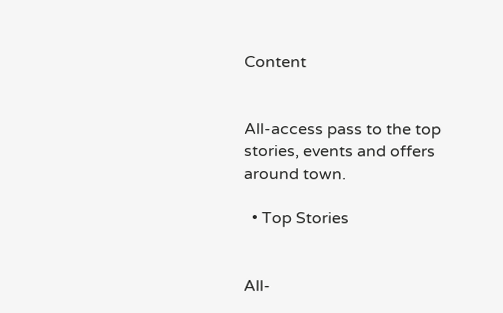Content


All-access pass to the top stories, events and offers around town.

  • Top Stories


All-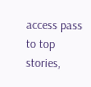access pass to top stories,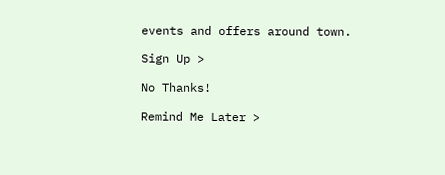events and offers around town.

Sign Up >

No Thanks!

Remind Me Later >